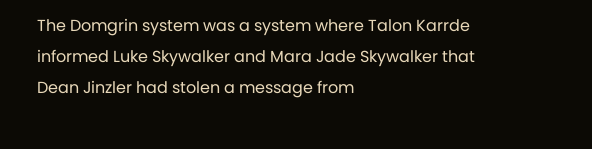The Domgrin system was a system where Talon Karrde informed Luke Skywalker and Mara Jade Skywalker that Dean Jinzler had stolen a message from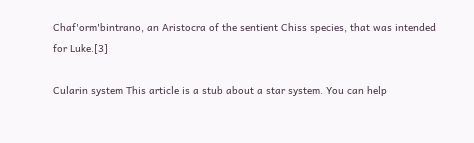Chaf'orm'bintrano, an Aristocra of the sentient Chiss species, that was intended for Luke.[3]

Cularin system This article is a stub about a star system. You can help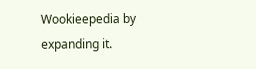Wookieepedia by expanding it.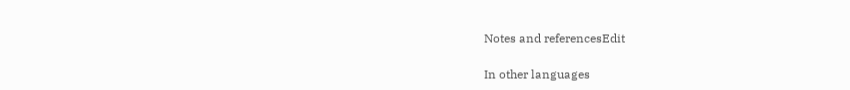Notes and referencesEdit

In other languages